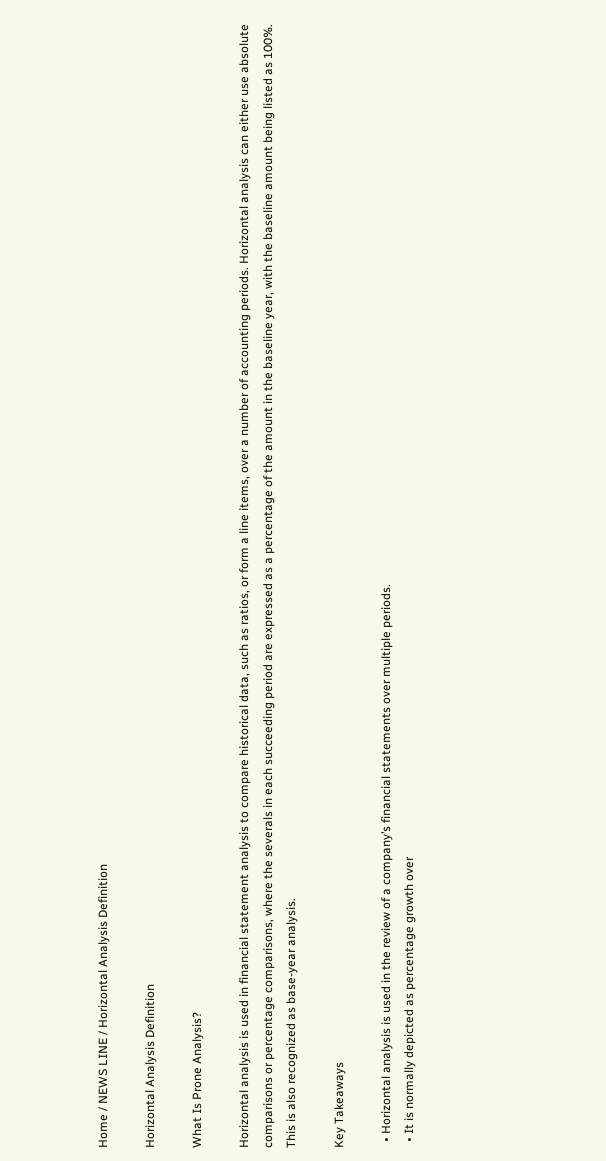Home / NEWS LINE / Horizontal Analysis Definition

Horizontal Analysis Definition

What Is Prone Analysis?

Horizontal analysis is used in financial statement analysis to compare historical data, such as ratios, or form a line items, over a number of accounting periods. Horizontal analysis can either use absolute comparisons or percentage comparisons, where the severals in each succeeding period are expressed as a percentage of the amount in the baseline year, with the baseline amount being listed as 100%. This is also recognized as base-year analysis.

Key Takeaways

  • Horizontal analysis is used in the review of a company’s financial statements over multiple periods.
  • It is normally depicted as percentage growth over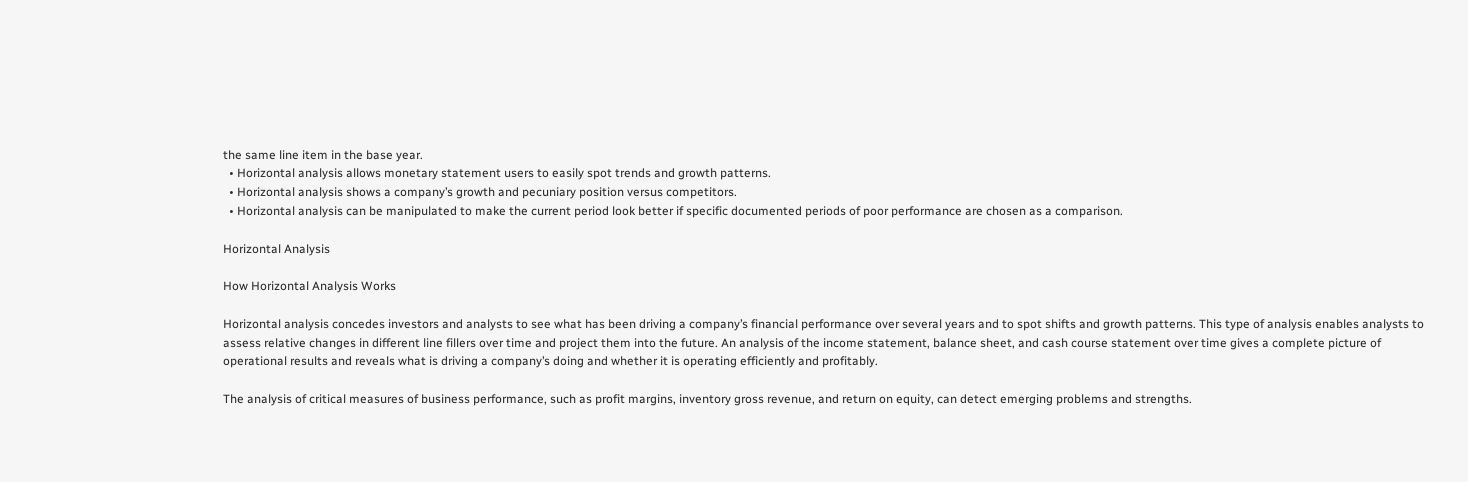the same line item in the base year.
  • Horizontal analysis allows monetary statement users to easily spot trends and growth patterns.
  • Horizontal analysis shows a company’s growth and pecuniary position versus competitors.
  • Horizontal analysis can be manipulated to make the current period look better if specific documented periods of poor performance are chosen as a comparison.

Horizontal Analysis

How Horizontal Analysis Works

Horizontal analysis concedes investors and analysts to see what has been driving a company’s financial performance over several years and to spot shifts and growth patterns. This type of analysis enables analysts to assess relative changes in different line fillers over time and project them into the future. An analysis of the income statement, balance sheet, and cash course statement over time gives a complete picture of operational results and reveals what is driving a company’s doing and whether it is operating efficiently and profitably.

The analysis of critical measures of business performance, such as profit margins, inventory gross revenue, and return on equity, can detect emerging problems and strengths.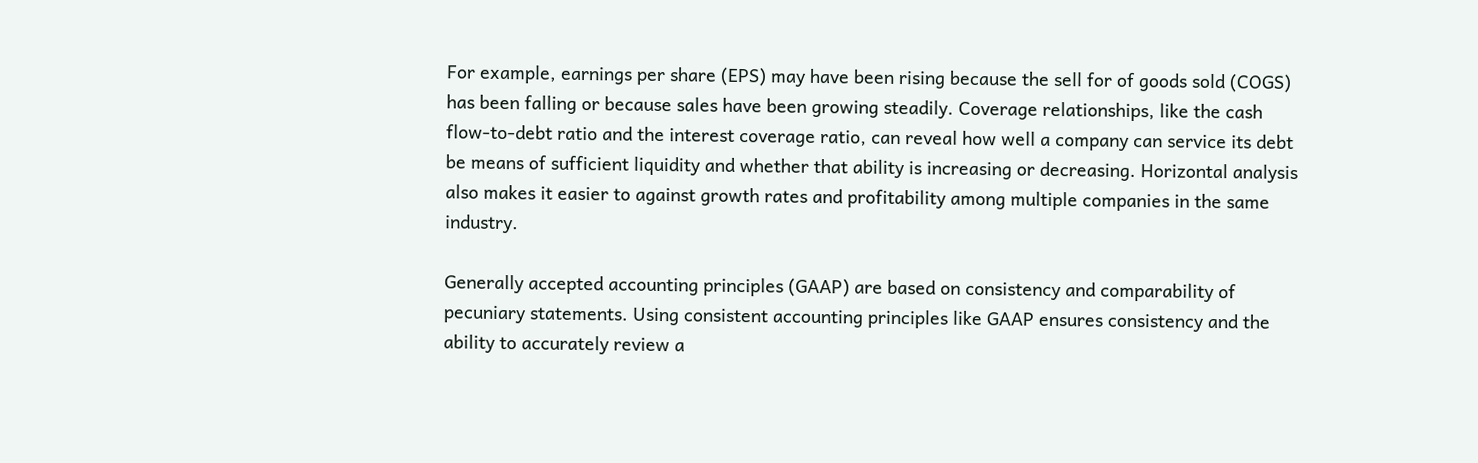For example, earnings per share (EPS) may have been rising because the sell for of goods sold (COGS) has been falling or because sales have been growing steadily. Coverage relationships, like the cash flow-to-debt ratio and the interest coverage ratio, can reveal how well a company can service its debt be means of sufficient liquidity and whether that ability is increasing or decreasing. Horizontal analysis also makes it easier to against growth rates and profitability among multiple companies in the same industry.

Generally accepted accounting principles (GAAP) are based on consistency and comparability of pecuniary statements. Using consistent accounting principles like GAAP ensures consistency and the ability to accurately review a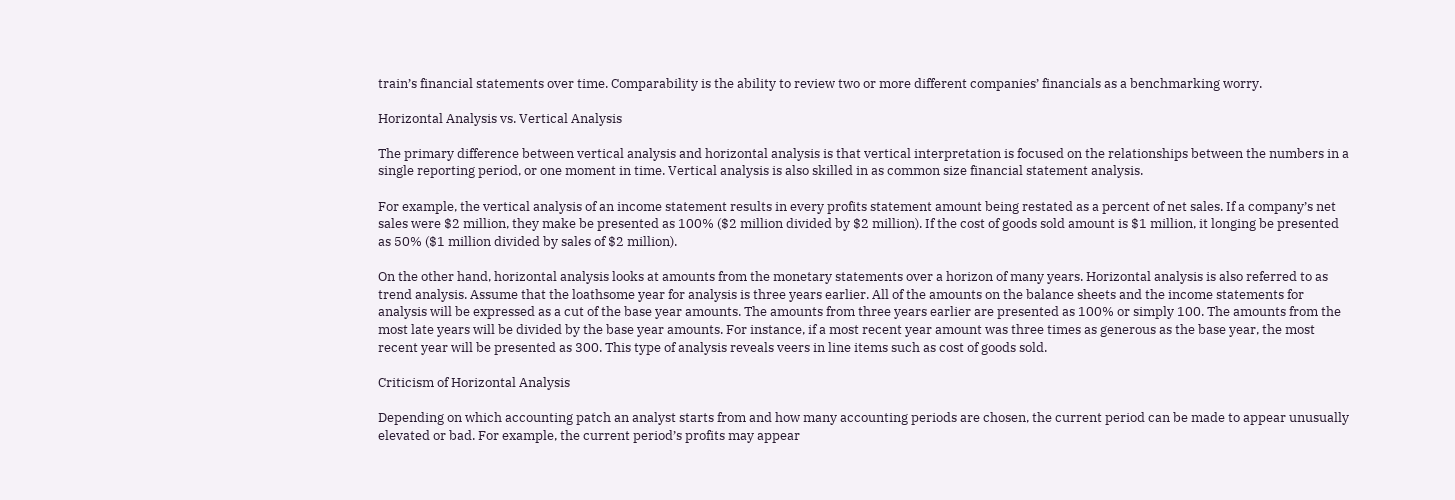train’s financial statements over time. Comparability is the ability to review two or more different companies’ financials as a benchmarking worry.

Horizontal Analysis vs. Vertical Analysis

The primary difference between vertical analysis and horizontal analysis is that vertical interpretation is focused on the relationships between the numbers in a single reporting period, or one moment in time. Vertical analysis is also skilled in as common size financial statement analysis.

For example, the vertical analysis of an income statement results in every profits statement amount being restated as a percent of net sales. If a company’s net sales were $2 million, they make be presented as 100% ($2 million divided by $2 million). If the cost of goods sold amount is $1 million, it longing be presented as 50% ($1 million divided by sales of $2 million).

On the other hand, horizontal analysis looks at amounts from the monetary statements over a horizon of many years. Horizontal analysis is also referred to as trend analysis. Assume that the loathsome year for analysis is three years earlier. All of the amounts on the balance sheets and the income statements for analysis will be expressed as a cut of the base year amounts. The amounts from three years earlier are presented as 100% or simply 100. The amounts from the most late years will be divided by the base year amounts. For instance, if a most recent year amount was three times as generous as the base year, the most recent year will be presented as 300. This type of analysis reveals veers in line items such as cost of goods sold.

Criticism of Horizontal Analysis

Depending on which accounting patch an analyst starts from and how many accounting periods are chosen, the current period can be made to appear unusually elevated or bad. For example, the current period’s profits may appear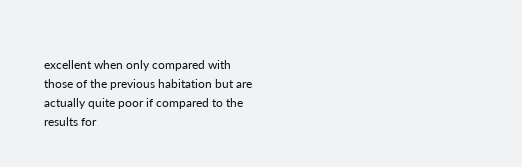excellent when only compared with those of the previous habitation but are actually quite poor if compared to the results for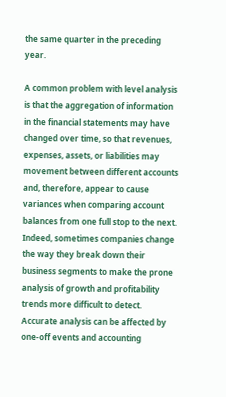the same quarter in the preceding year.

A common problem with level analysis is that the aggregation of information in the financial statements may have changed over time, so that revenues, expenses, assets, or liabilities may movement between different accounts and, therefore, appear to cause variances when comparing account balances from one full stop to the next. Indeed, sometimes companies change the way they break down their business segments to make the prone analysis of growth and profitability trends more difficult to detect. Accurate analysis can be affected by one-off events and accounting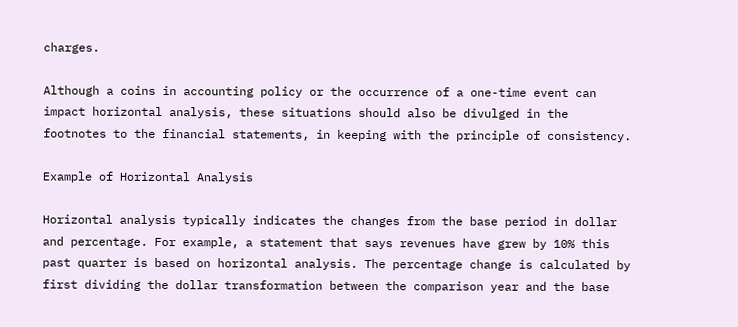charges.

Although a coins in accounting policy or the occurrence of a one-time event can impact horizontal analysis, these situations should also be divulged in the footnotes to the financial statements, in keeping with the principle of consistency.

Example of Horizontal Analysis

Horizontal analysis typically indicates the changes from the base period in dollar and percentage. For example, a statement that says revenues have grew by 10% this past quarter is based on horizontal analysis. The percentage change is calculated by first dividing the dollar transformation between the comparison year and the base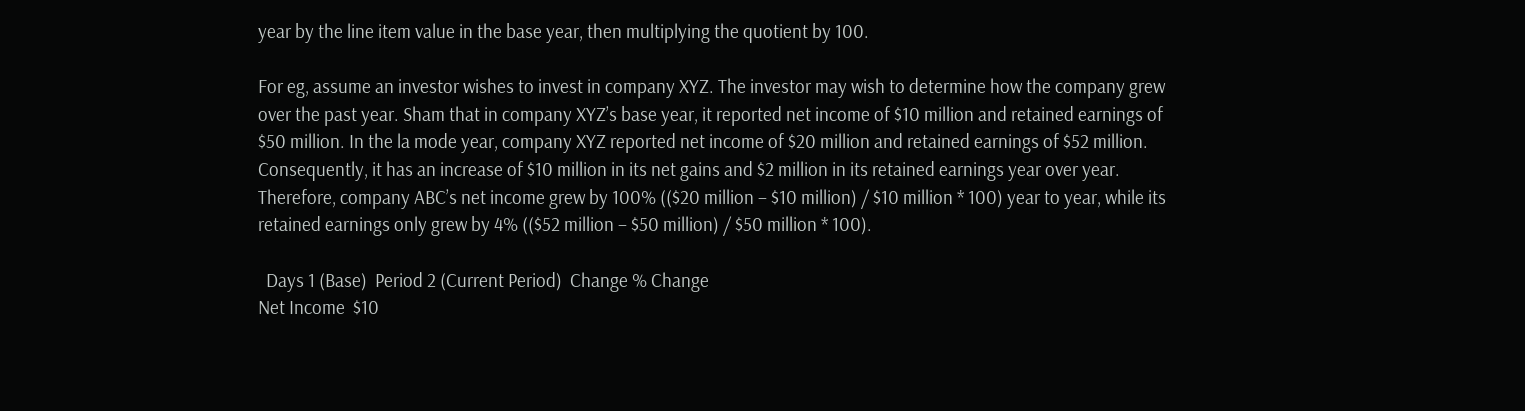year by the line item value in the base year, then multiplying the quotient by 100.

For eg, assume an investor wishes to invest in company XYZ. The investor may wish to determine how the company grew over the past year. Sham that in company XYZ’s base year, it reported net income of $10 million and retained earnings of $50 million. In the la mode year, company XYZ reported net income of $20 million and retained earnings of $52 million. Consequently, it has an increase of $10 million in its net gains and $2 million in its retained earnings year over year. Therefore, company ABC’s net income grew by 100% (($20 million – $10 million) / $10 million * 100) year to year, while its retained earnings only grew by 4% (($52 million – $50 million) / $50 million * 100).

  Days 1 (Base)  Period 2 (Current Period)  Change % Change
Net Income  $10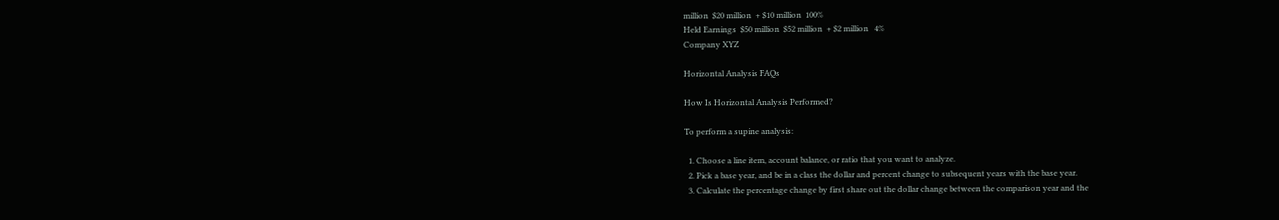million  $20 million  + $10 million  100%
Held Earnings  $50 million  $52 million  + $2 million   4%
Company XYZ

Horizontal Analysis FAQs

How Is Horizontal Analysis Performed?

To perform a supine analysis:

  1. Choose a line item, account balance, or ratio that you want to analyze.
  2. Pick a base year, and be in a class the dollar and percent change to subsequent years with the base year.
  3. Calculate the percentage change by first share out the dollar change between the comparison year and the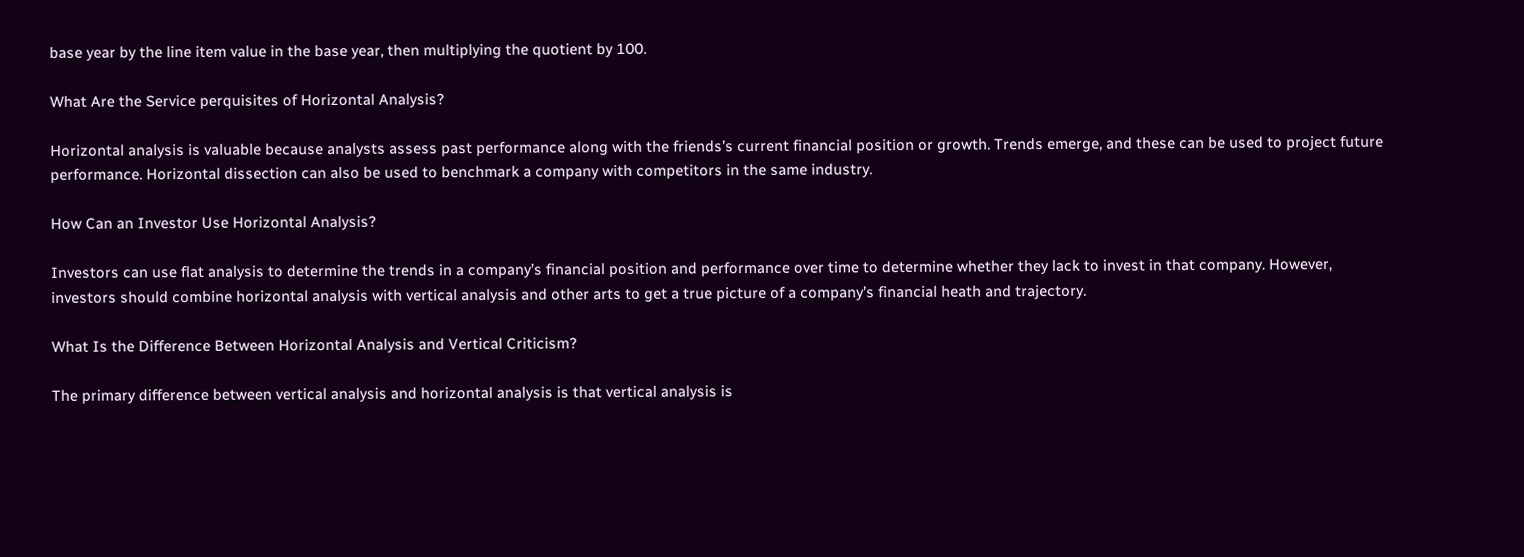base year by the line item value in the base year, then multiplying the quotient by 100.

What Are the Service perquisites of Horizontal Analysis?

Horizontal analysis is valuable because analysts assess past performance along with the friends’s current financial position or growth. Trends emerge, and these can be used to project future performance. Horizontal dissection can also be used to benchmark a company with competitors in the same industry.

How Can an Investor Use Horizontal Analysis?

Investors can use flat analysis to determine the trends in a company’s financial position and performance over time to determine whether they lack to invest in that company. However, investors should combine horizontal analysis with vertical analysis and other arts to get a true picture of a company’s financial heath and trajectory.

What Is the Difference Between Horizontal Analysis and Vertical Criticism?

The primary difference between vertical analysis and horizontal analysis is that vertical analysis is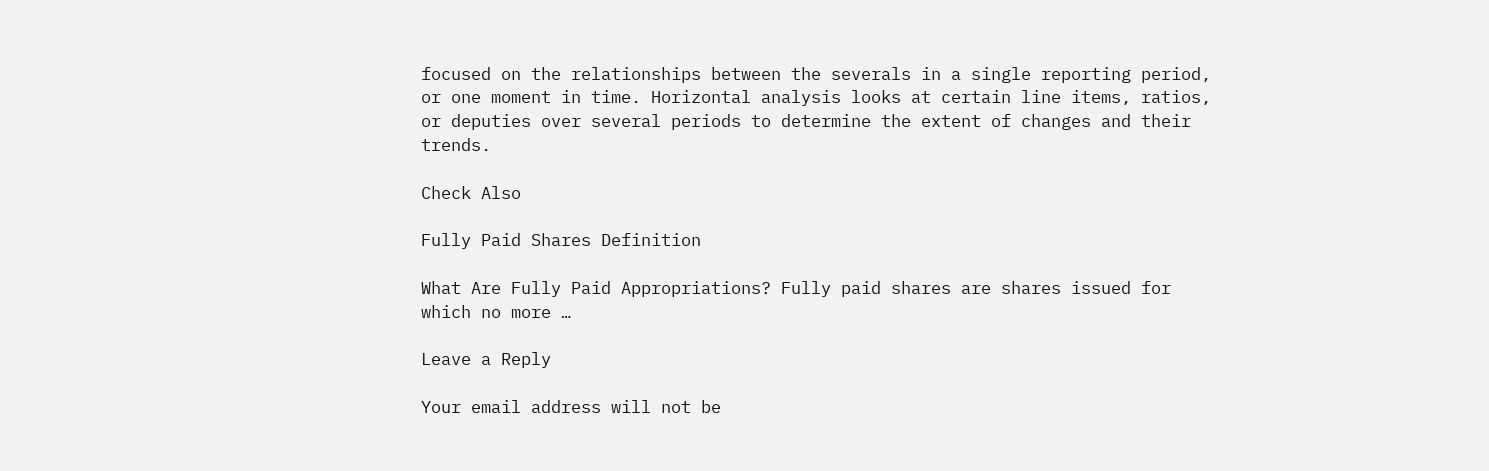focused on the relationships between the severals in a single reporting period, or one moment in time. Horizontal analysis looks at certain line items, ratios, or deputies over several periods to determine the extent of changes and their trends.

Check Also

Fully Paid Shares Definition

What Are Fully Paid Appropriations? Fully paid shares are shares issued for which no more …

Leave a Reply

Your email address will not be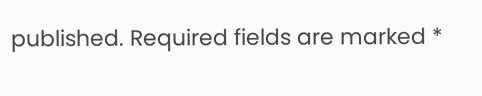published. Required fields are marked *